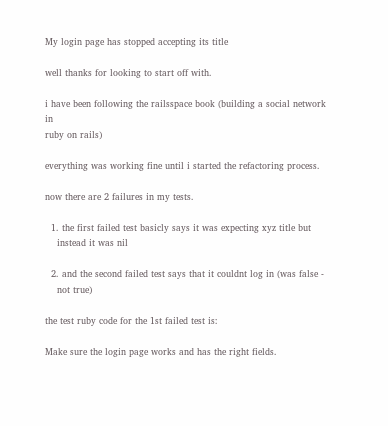My login page has stopped accepting its title

well thanks for looking to start off with.

i have been following the railsspace book (building a social network in
ruby on rails)

everything was working fine until i started the refactoring process.

now there are 2 failures in my tests.

  1. the first failed test basicly says it was expecting xyz title but
    instead it was nil

  2. and the second failed test says that it couldnt log in (was false -
    not true)

the test ruby code for the 1st failed test is:

Make sure the login page works and has the right fields.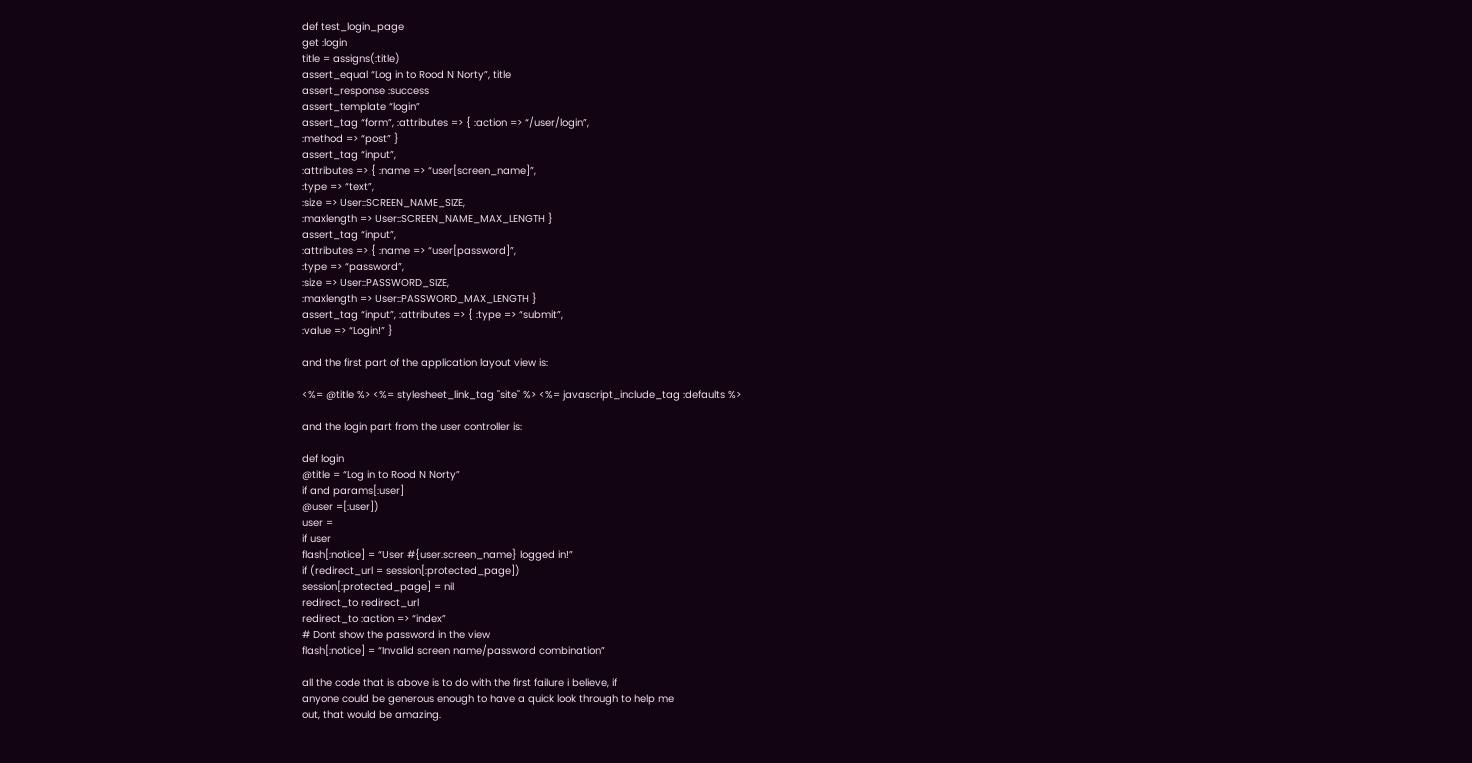def test_login_page
get :login
title = assigns(:title)
assert_equal “Log in to Rood N Norty”, title
assert_response :success
assert_template “login”
assert_tag “form”, :attributes => { :action => “/user/login”,
:method => “post” }
assert_tag “input”,
:attributes => { :name => “user[screen_name]”,
:type => “text”,
:size => User::SCREEN_NAME_SIZE,
:maxlength => User::SCREEN_NAME_MAX_LENGTH }
assert_tag “input”,
:attributes => { :name => “user[password]”,
:type => “password”,
:size => User::PASSWORD_SIZE,
:maxlength => User::PASSWORD_MAX_LENGTH }
assert_tag “input”, :attributes => { :type => “submit”,
:value => “Login!” }

and the first part of the application layout view is:

<%= @title %> <%= stylesheet_link_tag "site" %> <%= javascript_include_tag :defaults %>

and the login part from the user controller is:

def login
@title = “Log in to Rood N Norty”
if and params[:user]
@user =[:user])
user =
if user
flash[:notice] = “User #{user.screen_name} logged in!”
if (redirect_url = session[:protected_page])
session[:protected_page] = nil
redirect_to redirect_url
redirect_to :action => “index”
# Dont show the password in the view
flash[:notice] = “Invalid screen name/password combination”

all the code that is above is to do with the first failure i believe, if
anyone could be generous enough to have a quick look through to help me
out, that would be amazing.